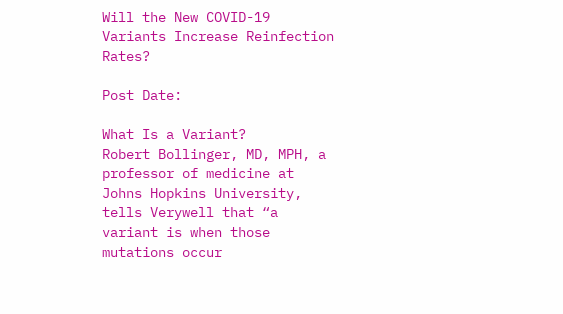Will the New COVID-19 Variants Increase Reinfection Rates?

Post Date:

What Is a Variant?
Robert Bollinger, MD, MPH, a professor of medicine at Johns Hopkins University, tells Verywell that “a variant is when those mutations occur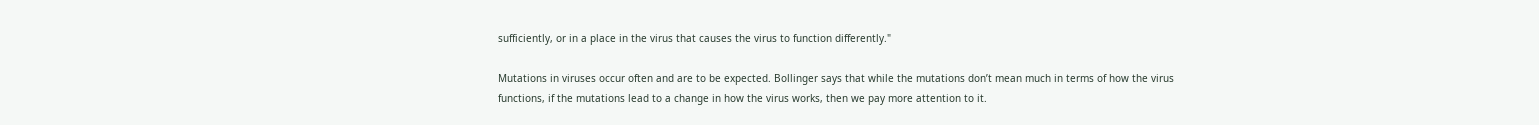sufficiently, or in a place in the virus that causes the virus to function differently."

Mutations in viruses occur often and are to be expected. Bollinger says that while the mutations don’t mean much in terms of how the virus functions, if the mutations lead to a change in how the virus works, then we pay more attention to it.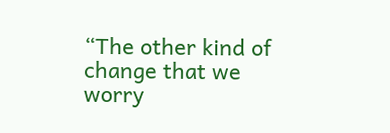“The other kind of change that we worry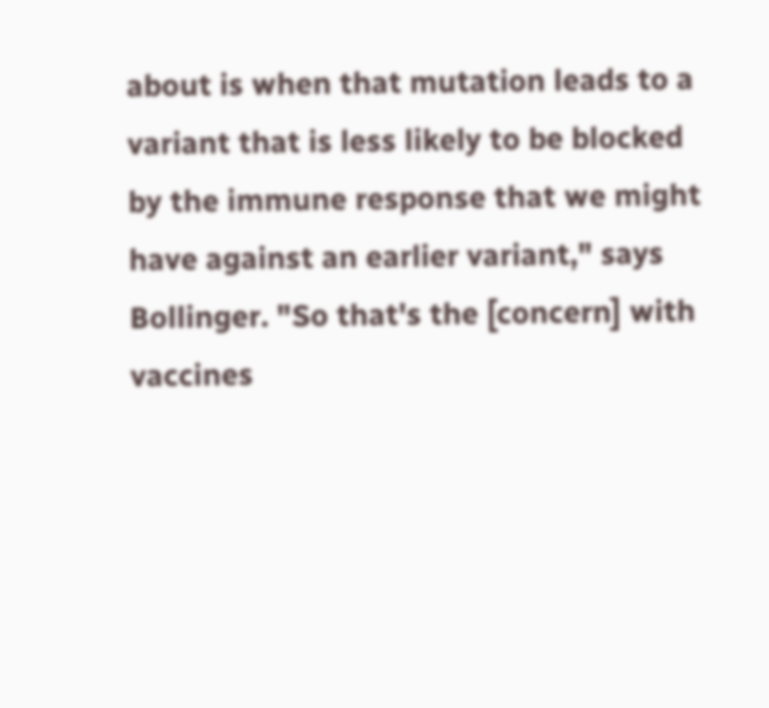about is when that mutation leads to a variant that is less likely to be blocked by the immune response that we might have against an earlier variant," says Bollinger. "So that's the [concern] with vaccines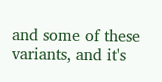and some of these variants, and it's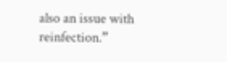also an issue with reinfection.”